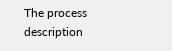The process description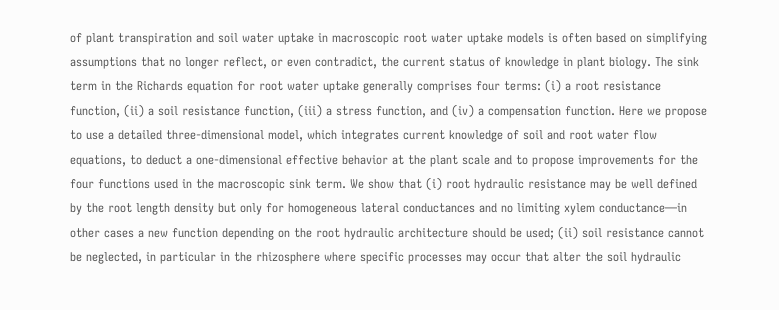of plant transpiration and soil water uptake in macroscopic root water uptake models is often based on simplifying assumptions that no longer reflect, or even contradict, the current status of knowledge in plant biology. The sink term in the Richards equation for root water uptake generally comprises four terms: (i) a root resistance function, (ii) a soil resistance function, (iii) a stress function, and (iv) a compensation function. Here we propose to use a detailed three-dimensional model, which integrates current knowledge of soil and root water flow equations, to deduct a one-dimensional effective behavior at the plant scale and to propose improvements for the four functions used in the macroscopic sink term. We show that (i) root hydraulic resistance may be well defined by the root length density but only for homogeneous lateral conductances and no limiting xylem conductance—in other cases a new function depending on the root hydraulic architecture should be used; (ii) soil resistance cannot be neglected, in particular in the rhizosphere where specific processes may occur that alter the soil hydraulic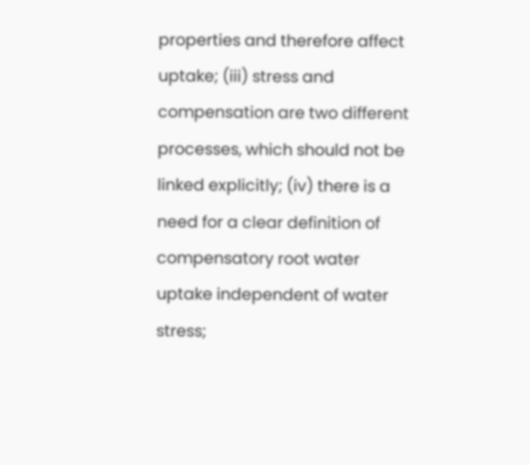properties and therefore affect uptake; (iii) stress and compensation are two different processes, which should not be linked explicitly; (iv) there is a need for a clear definition of compensatory root water uptake independent of water stress;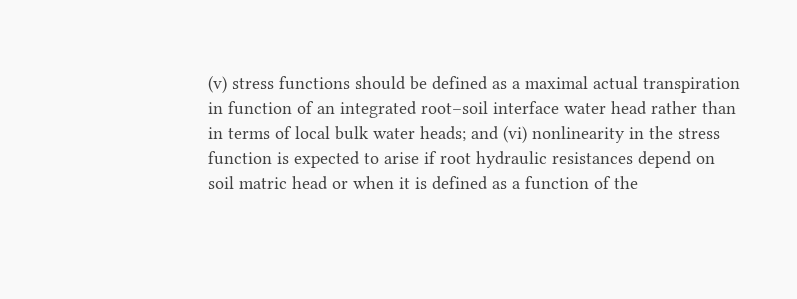(v) stress functions should be defined as a maximal actual transpiration in function of an integrated root–soil interface water head rather than in terms of local bulk water heads; and (vi) nonlinearity in the stress function is expected to arise if root hydraulic resistances depend on soil matric head or when it is defined as a function of the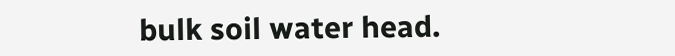bulk soil water head.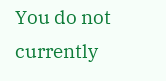You do not currently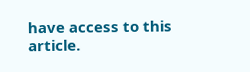have access to this article.